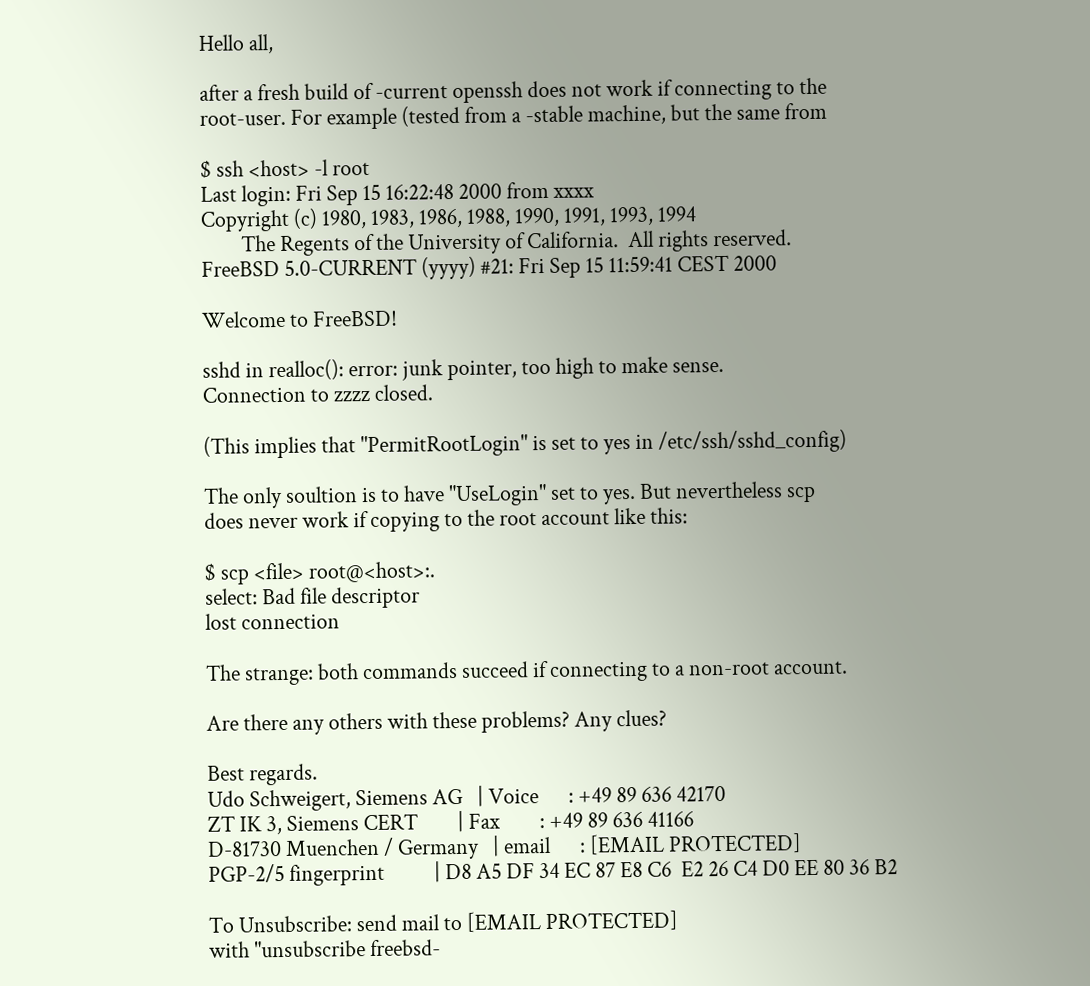Hello all,

after a fresh build of -current openssh does not work if connecting to the
root-user. For example (tested from a -stable machine, but the same from

$ ssh <host> -l root
Last login: Fri Sep 15 16:22:48 2000 from xxxx
Copyright (c) 1980, 1983, 1986, 1988, 1990, 1991, 1993, 1994
        The Regents of the University of California.  All rights reserved.
FreeBSD 5.0-CURRENT (yyyy) #21: Fri Sep 15 11:59:41 CEST 2000

Welcome to FreeBSD!

sshd in realloc(): error: junk pointer, too high to make sense.
Connection to zzzz closed.

(This implies that "PermitRootLogin" is set to yes in /etc/ssh/sshd_config)

The only soultion is to have "UseLogin" set to yes. But nevertheless scp
does never work if copying to the root account like this:

$ scp <file> root@<host>:.
select: Bad file descriptor
lost connection

The strange: both commands succeed if connecting to a non-root account.

Are there any others with these problems? Any clues?

Best regards.
Udo Schweigert, Siemens AG   | Voice      : +49 89 636 42170
ZT IK 3, Siemens CERT        | Fax        : +49 89 636 41166
D-81730 Muenchen / Germany   | email      : [EMAIL PROTECTED]
PGP-2/5 fingerprint          | D8 A5 DF 34 EC 87 E8 C6  E2 26 C4 D0 EE 80 36 B2

To Unsubscribe: send mail to [EMAIL PROTECTED]
with "unsubscribe freebsd-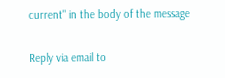current" in the body of the message

Reply via email to